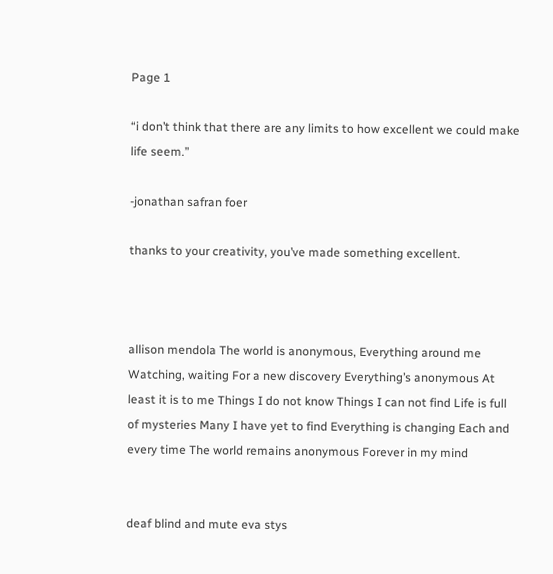Page 1

“i don’t think that there are any limits to how excellent we could make life seem.”

-jonathan safran foer

thanks to your creativity, you’ve made something excellent.



allison mendola The world is anonymous, Everything around me Watching, waiting For a new discovery Everything’s anonymous At least it is to me Things I do not know Things I can not find Life is full of mysteries Many I have yet to find Everything is changing Each and every time The world remains anonymous Forever in my mind


deaf blind and mute eva stys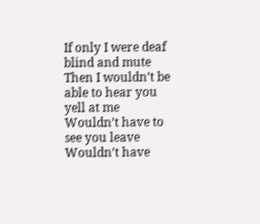If only I were deaf blind and mute Then I wouldn’t be able to hear you yell at me Wouldn’t have to see you leave Wouldn’t have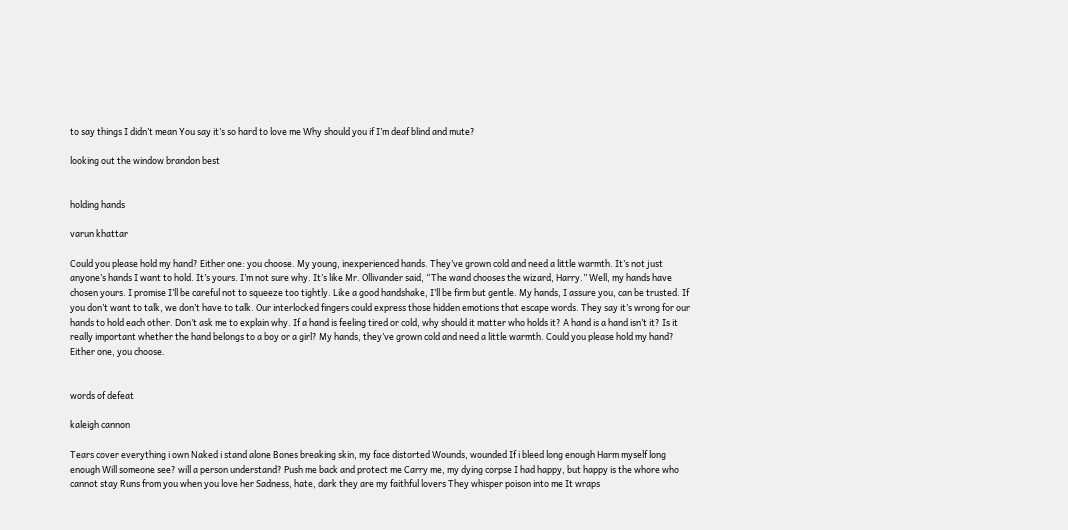to say things I didn’t mean You say it’s so hard to love me Why should you if I’m deaf blind and mute?

looking out the window brandon best


holding hands

varun khattar

Could you please hold my hand? Either one: you choose. My young, inexperienced hands. They’ve grown cold and need a little warmth. It’s not just anyone’s hands I want to hold. It’s yours. I’m not sure why. It’s like Mr. Ollivander said, “The wand chooses the wizard, Harry.” Well, my hands have chosen yours. I promise I’ll be careful not to squeeze too tightly. Like a good handshake, I’ll be firm but gentle. My hands, I assure you, can be trusted. If you don’t want to talk, we don’t have to talk. Our interlocked fingers could express those hidden emotions that escape words. They say it’s wrong for our hands to hold each other. Don’t ask me to explain why. If a hand is feeling tired or cold, why should it matter who holds it? A hand is a hand isn’t it? Is it really important whether the hand belongs to a boy or a girl? My hands, they’ve grown cold and need a little warmth. Could you please hold my hand? Either one, you choose.


words of defeat

kaleigh cannon

Tears cover everything i own Naked i stand alone Bones breaking skin, my face distorted Wounds, wounded If i bleed long enough Harm myself long enough Will someone see? will a person understand? Push me back and protect me Carry me, my dying corpse I had happy, but happy is the whore who cannot stay Runs from you when you love her Sadness, hate, dark they are my faithful lovers They whisper poison into me It wraps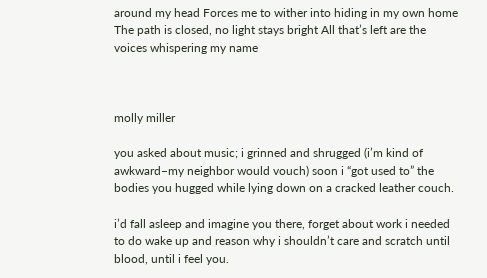around my head Forces me to wither into hiding in my own home The path is closed, no light stays bright All that’s left are the voices whispering my name



molly miller

you asked about music; i grinned and shrugged (i’m kind of awkward–my neighbor would vouch) soon i “got used to” the bodies you hugged while lying down on a cracked leather couch.

i’d fall asleep and imagine you there, forget about work i needed to do wake up and reason why i shouldn’t care and scratch until blood, until i feel you.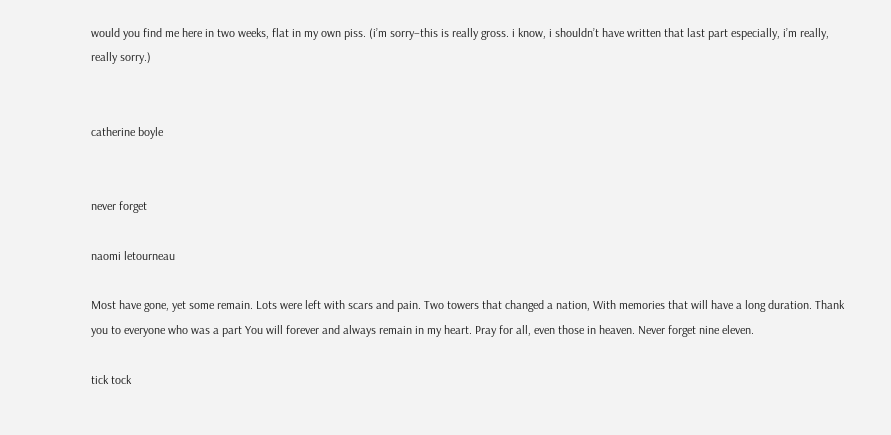would you find me here in two weeks, flat in my own piss. (i’m sorry–this is really gross. i know, i shouldn’t have written that last part especially, i’m really, really sorry.)


catherine boyle


never forget

naomi letourneau

Most have gone, yet some remain. Lots were left with scars and pain. Two towers that changed a nation, With memories that will have a long duration. Thank you to everyone who was a part You will forever and always remain in my heart. Pray for all, even those in heaven. Never forget nine eleven.

tick tock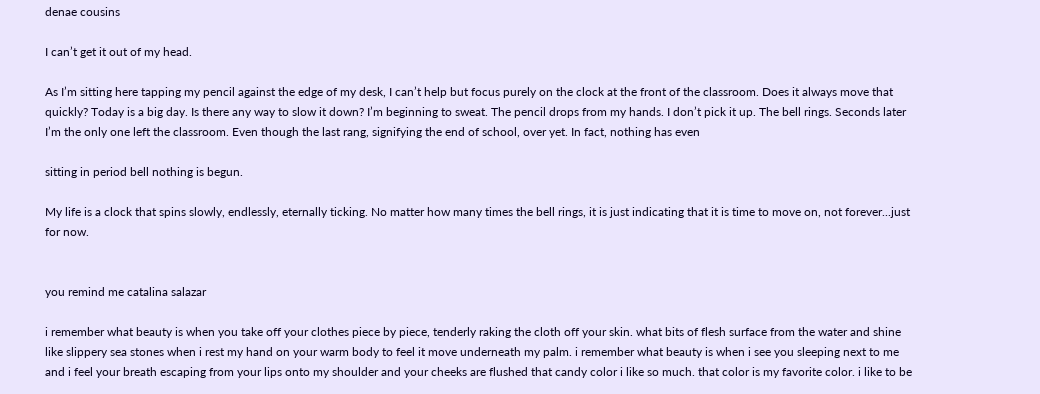denae cousins

I can’t get it out of my head.

As I’m sitting here tapping my pencil against the edge of my desk, I can’t help but focus purely on the clock at the front of the classroom. Does it always move that quickly? Today is a big day. Is there any way to slow it down? I’m beginning to sweat. The pencil drops from my hands. I don’t pick it up. The bell rings. Seconds later I’m the only one left the classroom. Even though the last rang, signifying the end of school, over yet. In fact, nothing has even

sitting in period bell nothing is begun.

My life is a clock that spins slowly, endlessly, eternally ticking. No matter how many times the bell rings, it is just indicating that it is time to move on, not forever...just for now.


you remind me catalina salazar

i remember what beauty is when you take off your clothes piece by piece, tenderly raking the cloth off your skin. what bits of flesh surface from the water and shine like slippery sea stones when i rest my hand on your warm body to feel it move underneath my palm. i remember what beauty is when i see you sleeping next to me and i feel your breath escaping from your lips onto my shoulder and your cheeks are flushed that candy color i like so much. that color is my favorite color. i like to be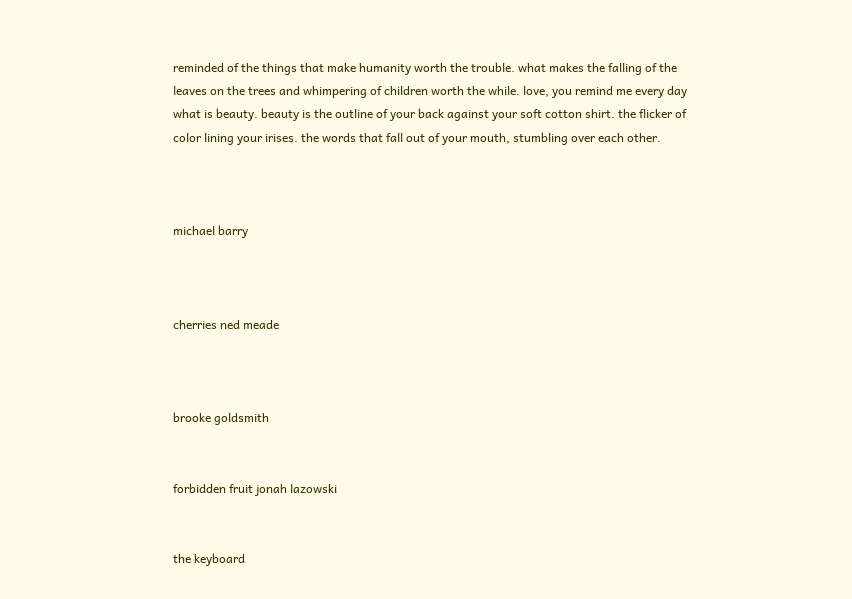reminded of the things that make humanity worth the trouble. what makes the falling of the leaves on the trees and whimpering of children worth the while. love, you remind me every day what is beauty. beauty is the outline of your back against your soft cotton shirt. the flicker of color lining your irises. the words that fall out of your mouth, stumbling over each other.



michael barry



cherries ned meade



brooke goldsmith


forbidden fruit jonah lazowski


the keyboard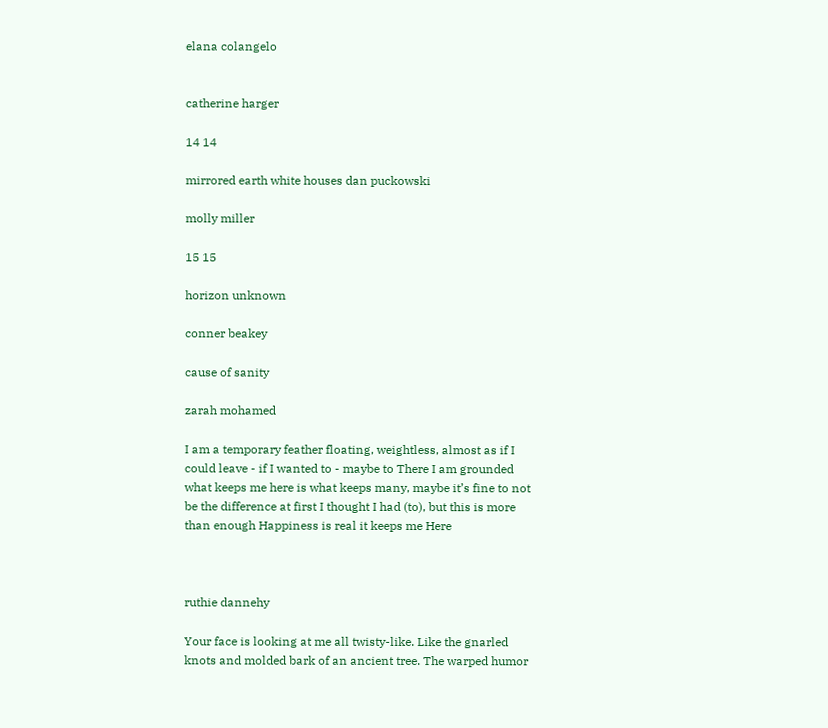elana colangelo


catherine harger

14 14

mirrored earth white houses dan puckowski

molly miller

15 15

horizon unknown

conner beakey

cause of sanity

zarah mohamed

I am a temporary feather floating, weightless, almost as if I could leave - if I wanted to - maybe to There I am grounded what keeps me here is what keeps many, maybe it’s fine to not be the difference at first I thought I had (to), but this is more than enough Happiness is real it keeps me Here



ruthie dannehy

Your face is looking at me all twisty-like. Like the gnarled knots and molded bark of an ancient tree. The warped humor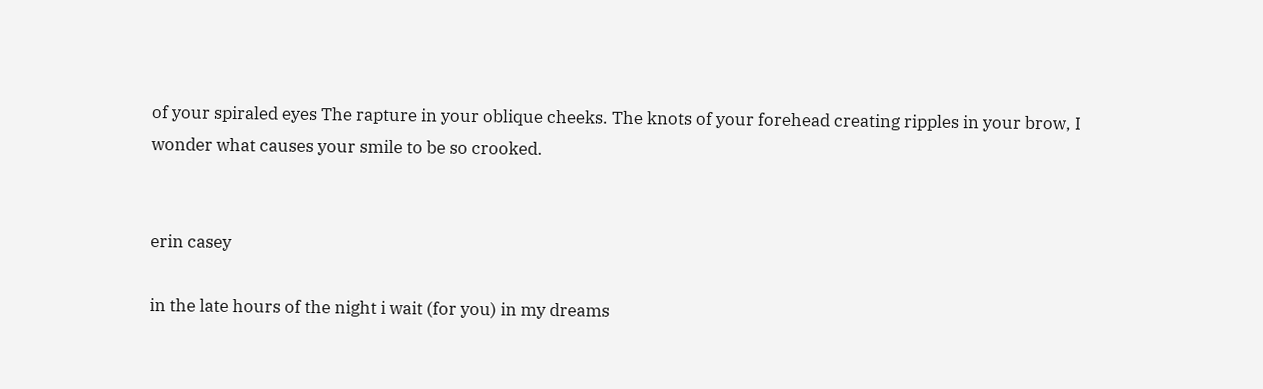of your spiraled eyes The rapture in your oblique cheeks. The knots of your forehead creating ripples in your brow, I wonder what causes your smile to be so crooked.


erin casey

in the late hours of the night i wait (for you) in my dreams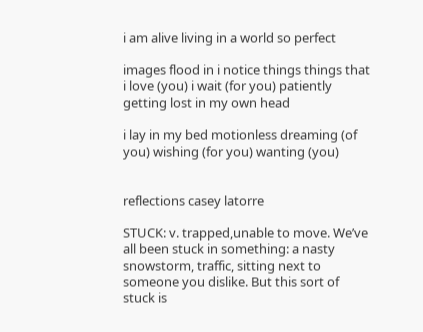i am alive living in a world so perfect

images flood in i notice things things that i love (you) i wait (for you) patiently getting lost in my own head

i lay in my bed motionless dreaming (of you) wishing (for you) wanting (you)


reflections casey latorre

STUCK: v. trapped,unable to move. We’ve all been stuck in something: a nasty snowstorm, traffic, sitting next to someone you dislike. But this sort of stuck is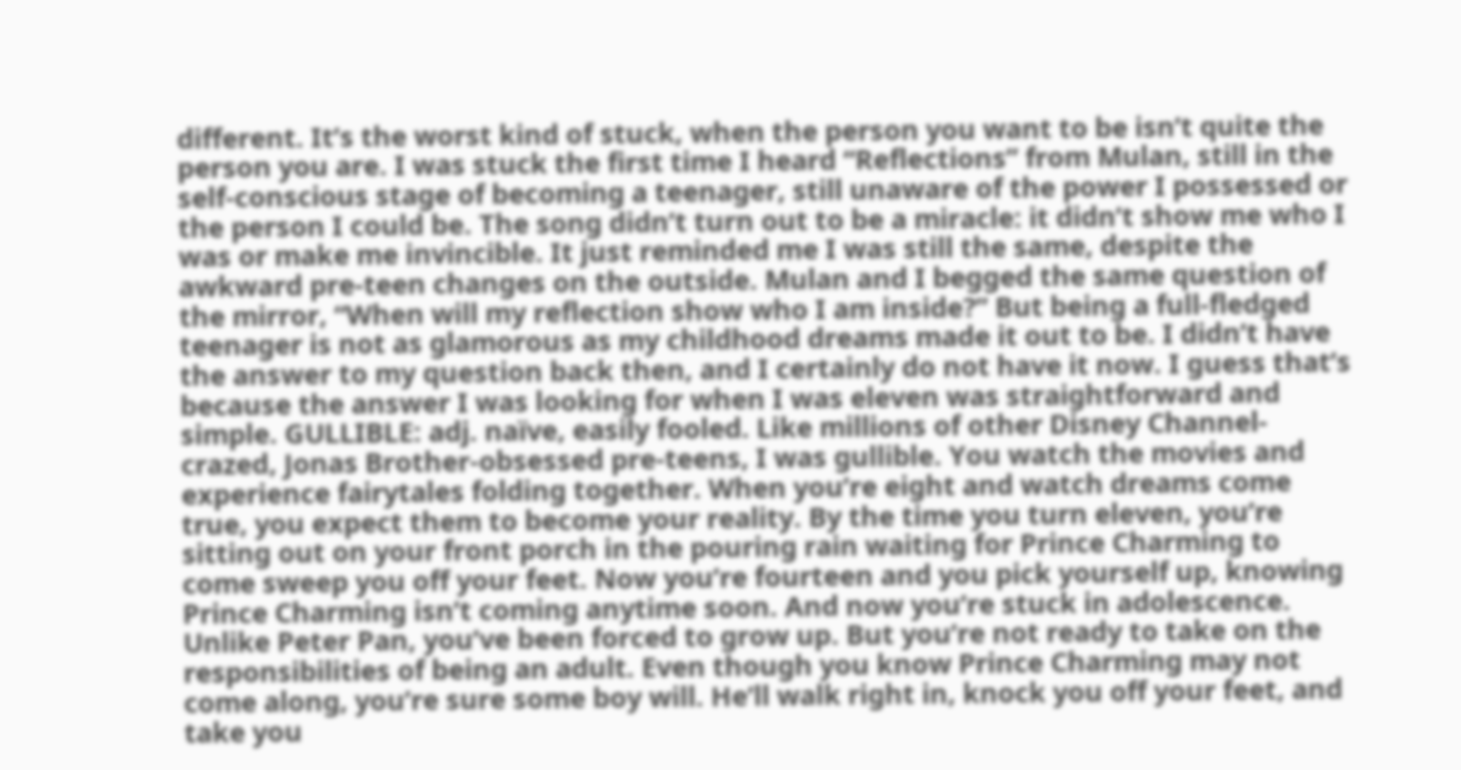different. It’s the worst kind of stuck, when the person you want to be isn’t quite the person you are. I was stuck the first time I heard “Reflections” from Mulan, still in the self-conscious stage of becoming a teenager, still unaware of the power I possessed or the person I could be. The song didn’t turn out to be a miracle: it didn’t show me who I was or make me invincible. It just reminded me I was still the same, despite the awkward pre-teen changes on the outside. Mulan and I begged the same question of the mirror, “When will my reflection show who I am inside?” But being a full-fledged teenager is not as glamorous as my childhood dreams made it out to be. I didn’t have the answer to my question back then, and I certainly do not have it now. I guess that’s because the answer I was looking for when I was eleven was straightforward and simple. GULLIBLE: adj. naïve, easily fooled. Like millions of other Disney Channel-crazed, Jonas Brother-obsessed pre-teens, I was gullible. You watch the movies and experience fairytales folding together. When you’re eight and watch dreams come true, you expect them to become your reality. By the time you turn eleven, you’re sitting out on your front porch in the pouring rain waiting for Prince Charming to come sweep you off your feet. Now you’re fourteen and you pick yourself up, knowing Prince Charming isn’t coming anytime soon. And now you’re stuck in adolescence. Unlike Peter Pan, you’ve been forced to grow up. But you’re not ready to take on the responsibilities of being an adult. Even though you know Prince Charming may not come along, you’re sure some boy will. He’ll walk right in, knock you off your feet, and take you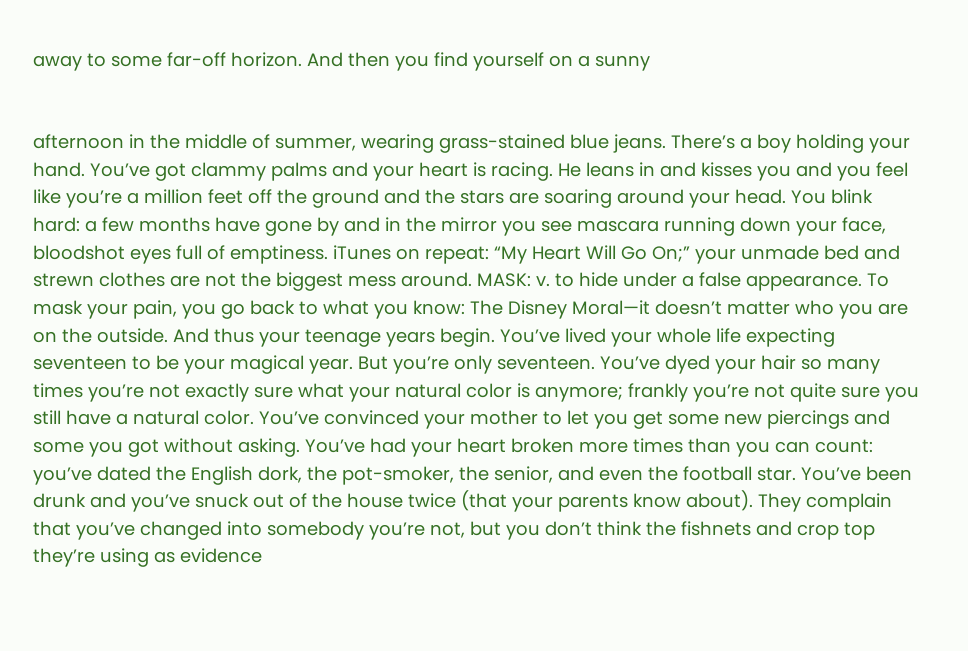away to some far-off horizon. And then you find yourself on a sunny


afternoon in the middle of summer, wearing grass-stained blue jeans. There’s a boy holding your hand. You’ve got clammy palms and your heart is racing. He leans in and kisses you and you feel like you’re a million feet off the ground and the stars are soaring around your head. You blink hard: a few months have gone by and in the mirror you see mascara running down your face, bloodshot eyes full of emptiness. iTunes on repeat: “My Heart Will Go On;” your unmade bed and strewn clothes are not the biggest mess around. MASK: v. to hide under a false appearance. To mask your pain, you go back to what you know: The Disney Moral—it doesn’t matter who you are on the outside. And thus your teenage years begin. You’ve lived your whole life expecting seventeen to be your magical year. But you’re only seventeen. You’ve dyed your hair so many times you’re not exactly sure what your natural color is anymore; frankly you’re not quite sure you still have a natural color. You’ve convinced your mother to let you get some new piercings and some you got without asking. You’ve had your heart broken more times than you can count: you’ve dated the English dork, the pot-smoker, the senior, and even the football star. You’ve been drunk and you’ve snuck out of the house twice (that your parents know about). They complain that you’ve changed into somebody you’re not, but you don’t think the fishnets and crop top they’re using as evidence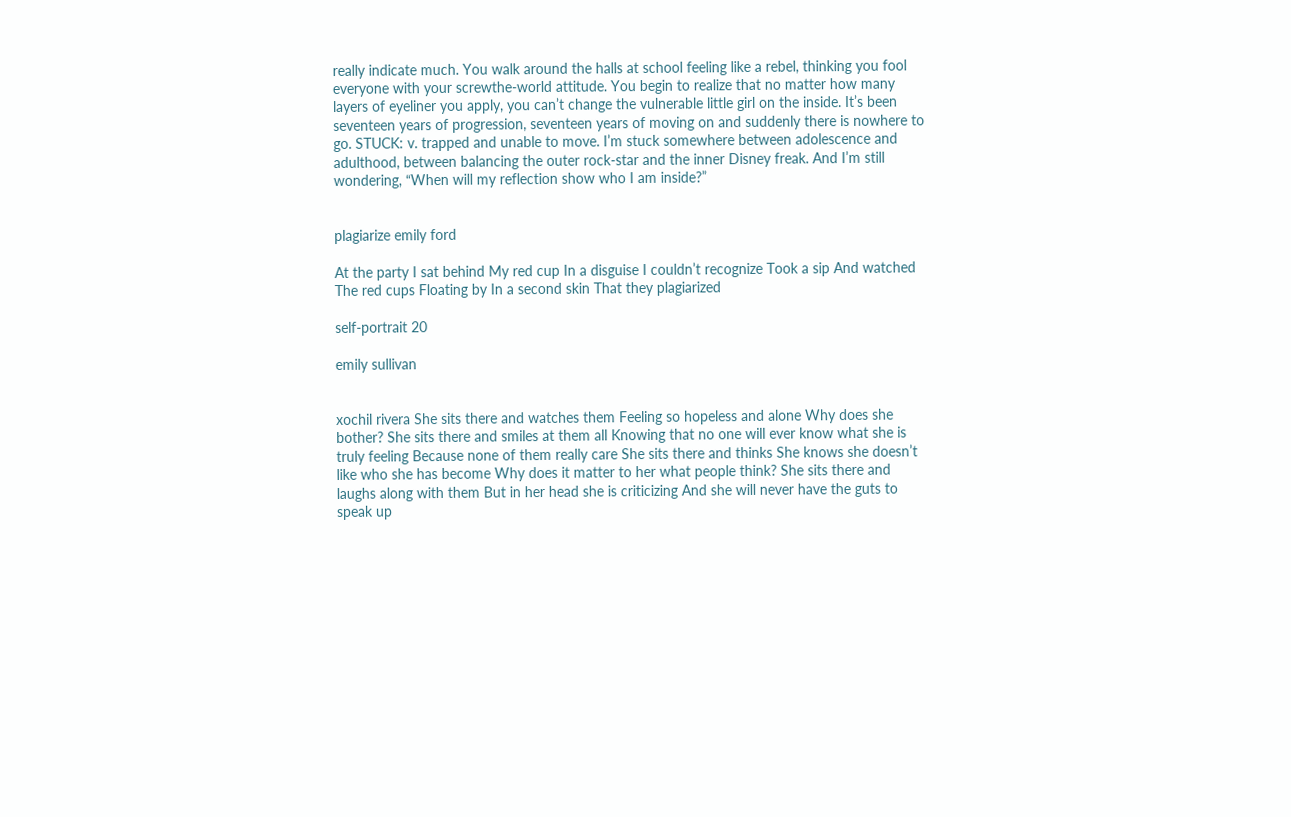really indicate much. You walk around the halls at school feeling like a rebel, thinking you fool everyone with your screwthe-world attitude. You begin to realize that no matter how many layers of eyeliner you apply, you can’t change the vulnerable little girl on the inside. It’s been seventeen years of progression, seventeen years of moving on and suddenly there is nowhere to go. STUCK: v. trapped and unable to move. I’m stuck somewhere between adolescence and adulthood, between balancing the outer rock-star and the inner Disney freak. And I’m still wondering, “When will my reflection show who I am inside?”


plagiarize emily ford

At the party I sat behind My red cup In a disguise I couldn’t recognize Took a sip And watched The red cups Floating by In a second skin That they plagiarized

self-portrait 20

emily sullivan


xochil rivera She sits there and watches them Feeling so hopeless and alone Why does she bother? She sits there and smiles at them all Knowing that no one will ever know what she is truly feeling Because none of them really care She sits there and thinks She knows she doesn’t like who she has become Why does it matter to her what people think? She sits there and laughs along with them But in her head she is criticizing And she will never have the guts to speak up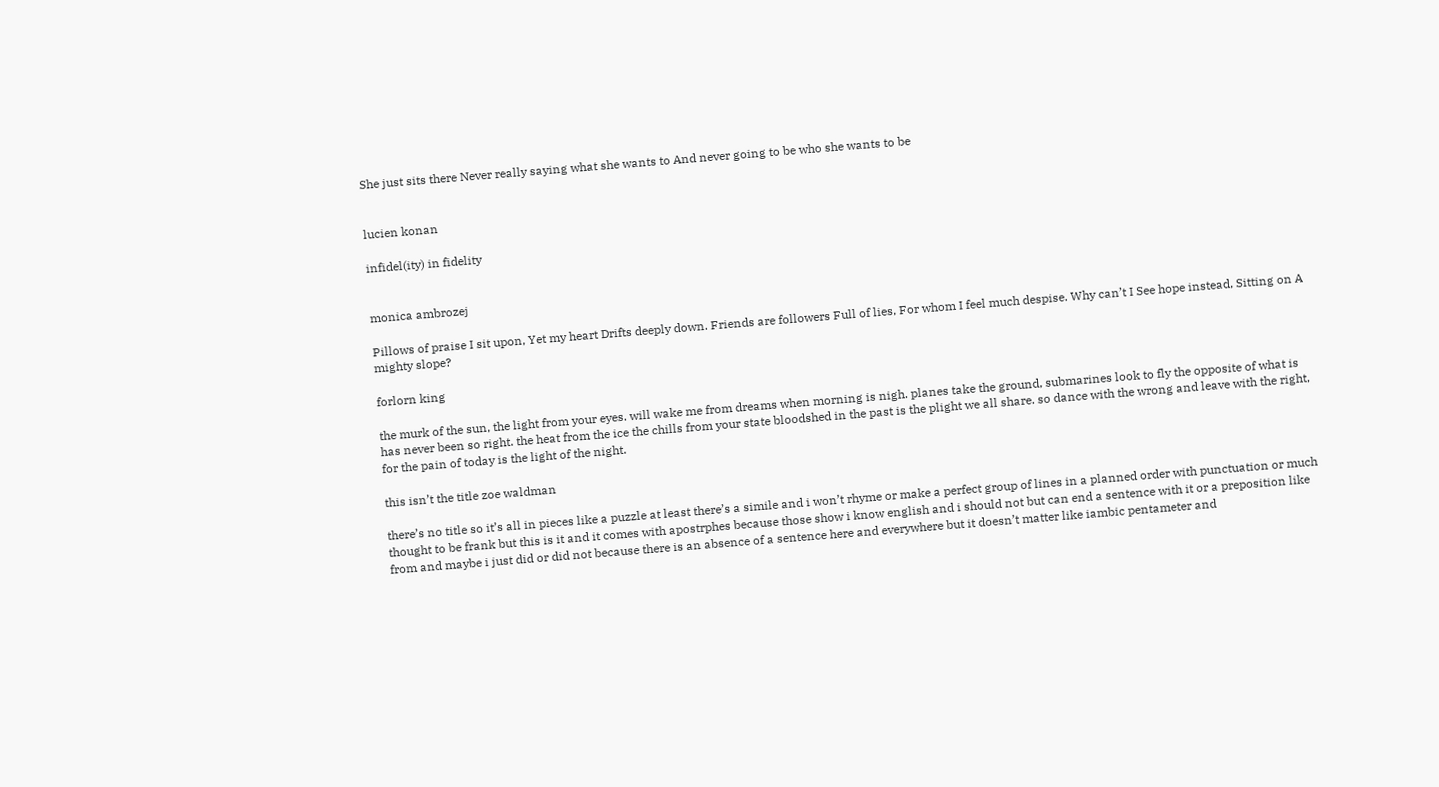She just sits there Never really saying what she wants to And never going to be who she wants to be


lucien konan

infidel(ity) in fidelity


monica ambrozej

Pillows of praise I sit upon, Yet my heart Drifts deeply down. Friends are followers Full of lies, For whom I feel much despise. Why can’t I See hope instead, Sitting on A mighty slope?

forlorn king

the murk of the sun, the light from your eyes. will wake me from dreams when morning is nigh. planes take the ground, submarines look to fly the opposite of what is has never been so right. the heat from the ice the chills from your state bloodshed in the past is the plight we all share. so dance with the wrong and leave with the right, for the pain of today is the light of the night.

this isn’t the title zoe waldman

there’s no title so it’s all in pieces like a puzzle at least there’s a simile and i won’t rhyme or make a perfect group of lines in a planned order with punctuation or much thought to be frank but this is it and it comes with apostrphes because those show i know english and i should not but can end a sentence with it or a preposition like from and maybe i just did or did not because there is an absence of a sentence here and everywhere but it doesn’t matter like iambic pentameter and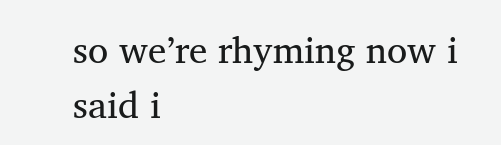so we’re rhyming now i said i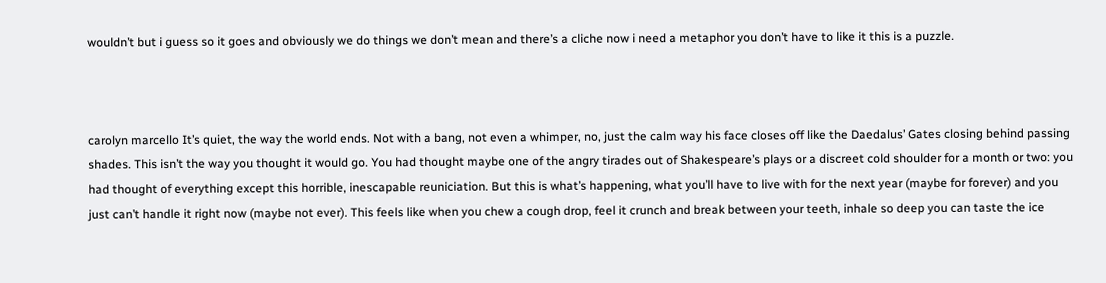wouldn’t but i guess so it goes and obviously we do things we don’t mean and there’s a cliche now i need a metaphor you don’t have to like it this is a puzzle.



carolyn marcello It’s quiet, the way the world ends. Not with a bang, not even a whimper, no, just the calm way his face closes off like the Daedalus’ Gates closing behind passing shades. This isn’t the way you thought it would go. You had thought maybe one of the angry tirades out of Shakespeare’s plays or a discreet cold shoulder for a month or two: you had thought of everything except this horrible, inescapable reuniciation. But this is what’s happening, what you’ll have to live with for the next year (maybe for forever) and you just can’t handle it right now (maybe not ever). This feels like when you chew a cough drop, feel it crunch and break between your teeth, inhale so deep you can taste the ice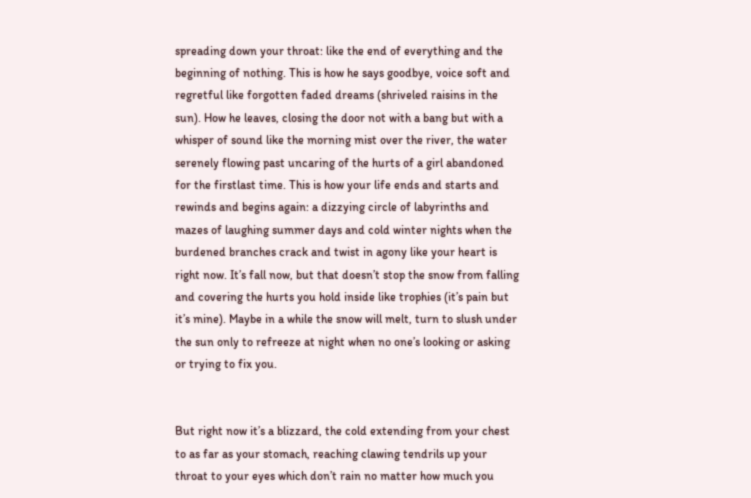spreading down your throat: like the end of everything and the beginning of nothing. This is how he says goodbye, voice soft and regretful like forgotten faded dreams (shriveled raisins in the sun). How he leaves, closing the door not with a bang but with a whisper of sound like the morning mist over the river, the water serenely flowing past uncaring of the hurts of a girl abandoned for the firstlast time. This is how your life ends and starts and rewinds and begins again: a dizzying circle of labyrinths and mazes of laughing summer days and cold winter nights when the burdened branches crack and twist in agony like your heart is right now. It’s fall now, but that doesn’t stop the snow from falling and covering the hurts you hold inside like trophies (it’s pain but it’s mine). Maybe in a while the snow will melt, turn to slush under the sun only to refreeze at night when no one’s looking or asking or trying to fix you.


But right now it’s a blizzard, the cold extending from your chest to as far as your stomach, reaching clawing tendrils up your throat to your eyes which don’t rain no matter how much you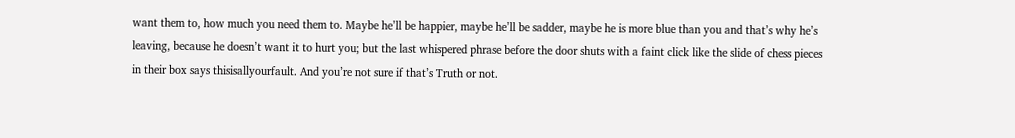want them to, how much you need them to. Maybe he’ll be happier, maybe he’ll be sadder, maybe he is more blue than you and that’s why he’s leaving, because he doesn’t want it to hurt you; but the last whispered phrase before the door shuts with a faint click like the slide of chess pieces in their box says thisisallyourfault. And you’re not sure if that’s Truth or not.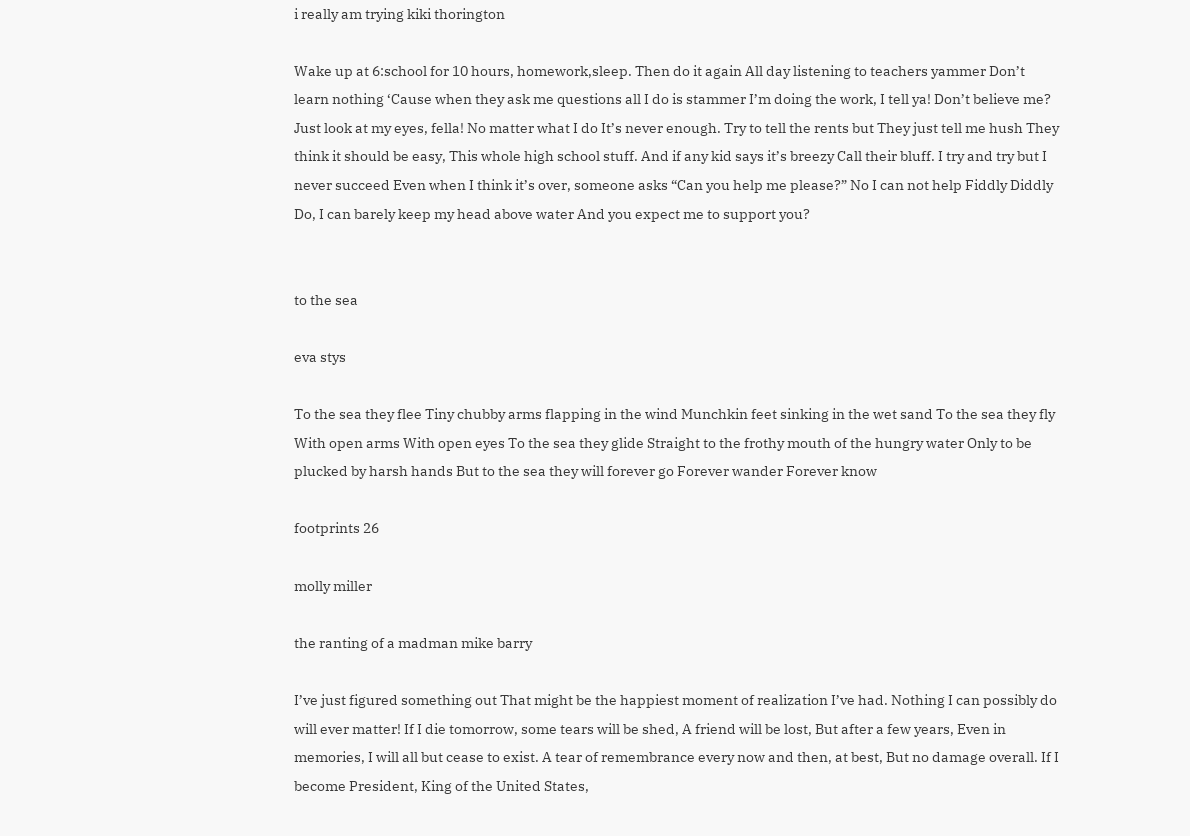i really am trying kiki thorington

Wake up at 6:school for 10 hours, homework,sleep. Then do it again All day listening to teachers yammer Don’t learn nothing ‘Cause when they ask me questions all I do is stammer I’m doing the work, I tell ya! Don’t believe me? Just look at my eyes, fella! No matter what I do It’s never enough. Try to tell the rents but They just tell me hush They think it should be easy, This whole high school stuff. And if any kid says it’s breezy Call their bluff. I try and try but I never succeed Even when I think it’s over, someone asks “Can you help me please?” No I can not help Fiddly Diddly Do, I can barely keep my head above water And you expect me to support you?


to the sea

eva stys

To the sea they flee Tiny chubby arms flapping in the wind Munchkin feet sinking in the wet sand To the sea they fly With open arms With open eyes To the sea they glide Straight to the frothy mouth of the hungry water Only to be plucked by harsh hands But to the sea they will forever go Forever wander Forever know

footprints 26

molly miller

the ranting of a madman mike barry

I’ve just figured something out That might be the happiest moment of realization I’ve had. Nothing I can possibly do will ever matter! If I die tomorrow, some tears will be shed, A friend will be lost, But after a few years, Even in memories, I will all but cease to exist. A tear of remembrance every now and then, at best, But no damage overall. If I become President, King of the United States,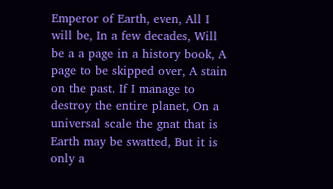Emperor of Earth, even, All I will be, In a few decades, Will be a a page in a history book, A page to be skipped over, A stain on the past. If I manage to destroy the entire planet, On a universal scale the gnat that is Earth may be swatted, But it is only a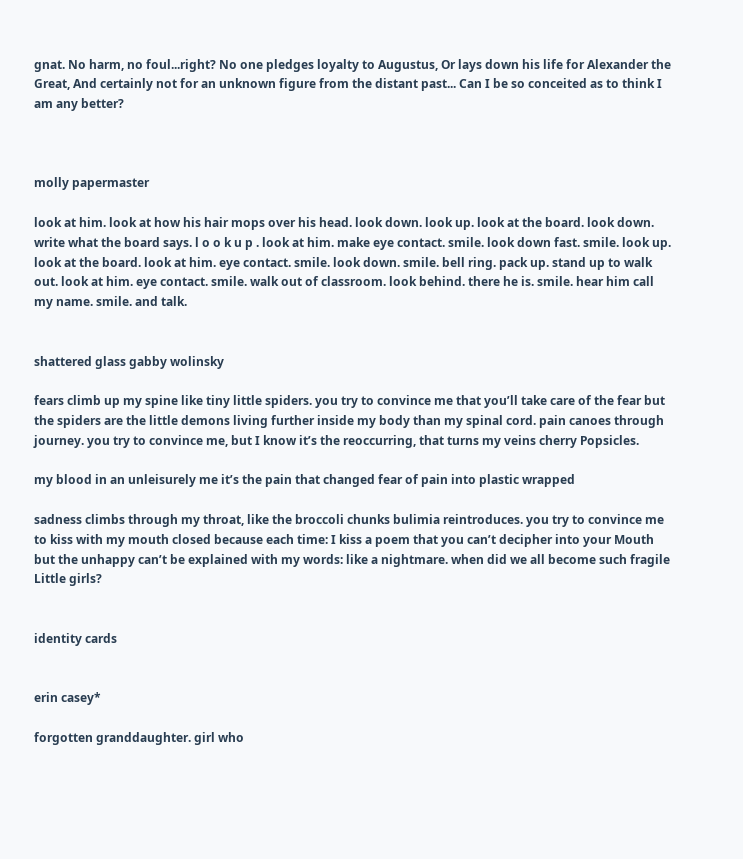gnat. No harm, no foul...right? No one pledges loyalty to Augustus, Or lays down his life for Alexander the Great, And certainly not for an unknown figure from the distant past... Can I be so conceited as to think I am any better?



molly papermaster

look at him. look at how his hair mops over his head. look down. look up. look at the board. look down. write what the board says. l o o k u p . look at him. make eye contact. smile. look down fast. smile. look up. look at the board. look at him. eye contact. smile. look down. smile. bell ring. pack up. stand up to walk out. look at him. eye contact. smile. walk out of classroom. look behind. there he is. smile. hear him call my name. smile. and talk.


shattered glass gabby wolinsky

fears climb up my spine like tiny little spiders. you try to convince me that you’ll take care of the fear but the spiders are the little demons living further inside my body than my spinal cord. pain canoes through journey. you try to convince me, but I know it’s the reoccurring, that turns my veins cherry Popsicles.

my blood in an unleisurely me it’s the pain that changed fear of pain into plastic wrapped

sadness climbs through my throat, like the broccoli chunks bulimia reintroduces. you try to convince me to kiss with my mouth closed because each time: I kiss a poem that you can’t decipher into your Mouth but the unhappy can’t be explained with my words: like a nightmare. when did we all become such fragile Little girls?


identity cards


erin casey*

forgotten granddaughter. girl who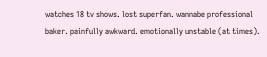watches 18 tv shows. lost superfan. wannabe professional baker. painfully awkward. emotionally unstable (at times).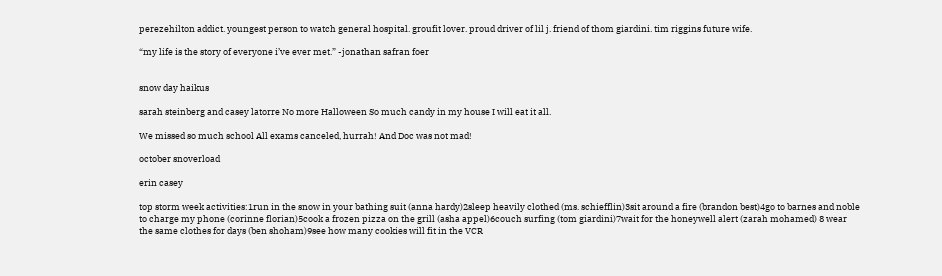perezehilton addict. youngest person to watch general hospital. groufit lover. proud driver of lil j. friend of thom giardini. tim riggins future wife.

“my life is the story of everyone i’ve ever met.” -jonathan safran foer


snow day haikus

sarah steinberg and casey latorre No more Halloween So much candy in my house I will eat it all.

We missed so much school All exams canceled, hurrah! And Doc was not mad!

october snoverload

erin casey

top storm week activities:1run in the snow in your bathing suit (anna hardy)2sleep heavily clothed (ms. schiefflin)3sit around a fire (brandon best)4go to barnes and noble to charge my phone (corinne florian)5cook a frozen pizza on the grill (asha appel)6couch surfing (tom giardini)7wait for the honeywell alert (zarah mohamed) 8 wear the same clothes for days (ben shoham)9see how many cookies will fit in the VCR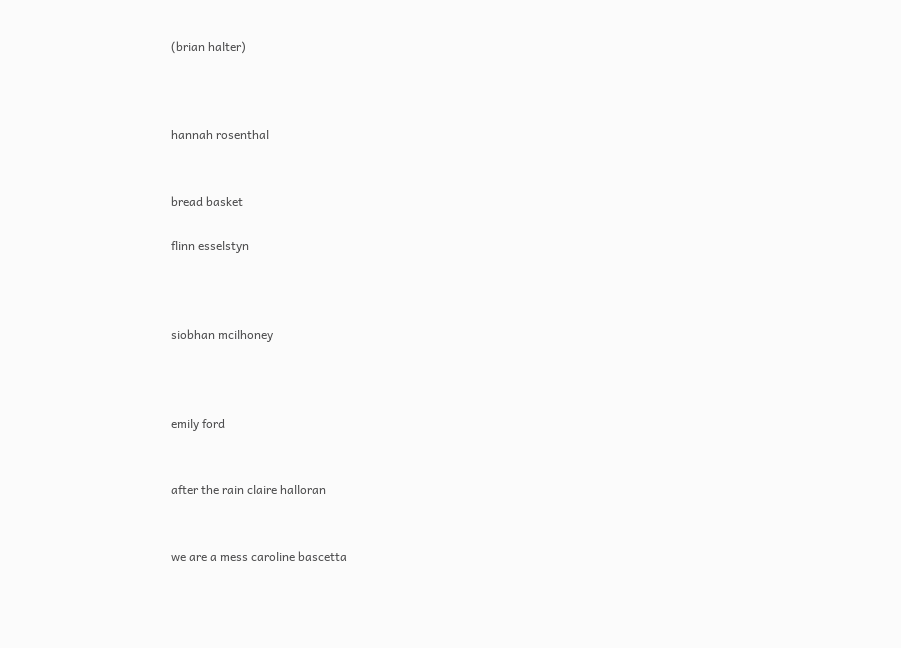(brian halter)



hannah rosenthal


bread basket

flinn esselstyn



siobhan mcilhoney



emily ford


after the rain claire halloran


we are a mess caroline bascetta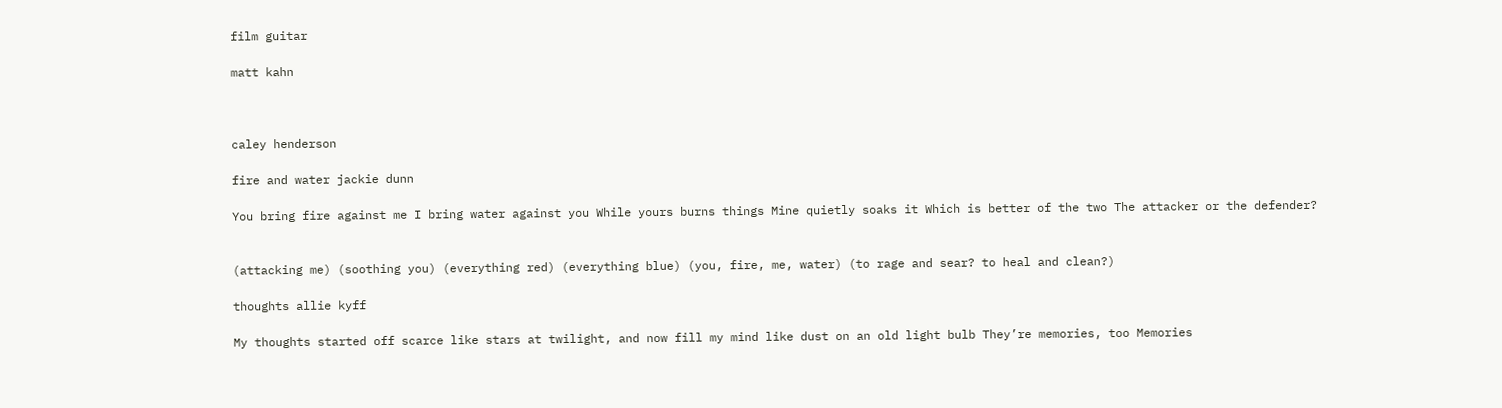film guitar

matt kahn



caley henderson

fire and water jackie dunn

You bring fire against me I bring water against you While yours burns things Mine quietly soaks it Which is better of the two The attacker or the defender?


(attacking me) (soothing you) (everything red) (everything blue) (you, fire, me, water) (to rage and sear? to heal and clean?)

thoughts allie kyff

My thoughts started off scarce like stars at twilight, and now fill my mind like dust on an old light bulb They’re memories, too Memories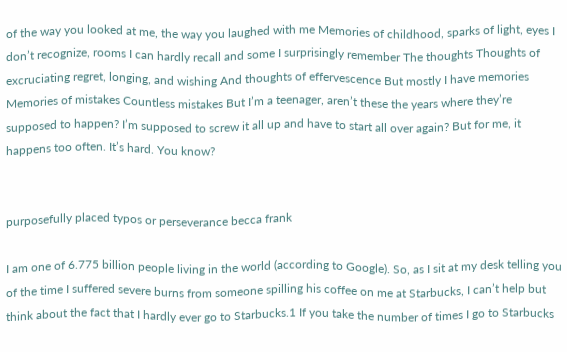of the way you looked at me, the way you laughed with me Memories of childhood, sparks of light, eyes I don’t recognize, rooms I can hardly recall and some I surprisingly remember The thoughts Thoughts of excruciating regret, longing, and wishing And thoughts of effervescence But mostly I have memories Memories of mistakes Countless mistakes But I’m a teenager, aren’t these the years where they’re supposed to happen? I’m supposed to screw it all up and have to start all over again? But for me, it happens too often. It’s hard. You know?


purposefully placed typos or perseverance becca frank

I am one of 6.775 billion people living in the world (according to Google). So, as I sit at my desk telling you of the time I suffered severe burns from someone spilling his coffee on me at Starbucks, I can’t help but think about the fact that I hardly ever go to Starbucks.1 If you take the number of times I go to Starbucks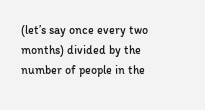(let’s say once every two months) divided by the number of people in the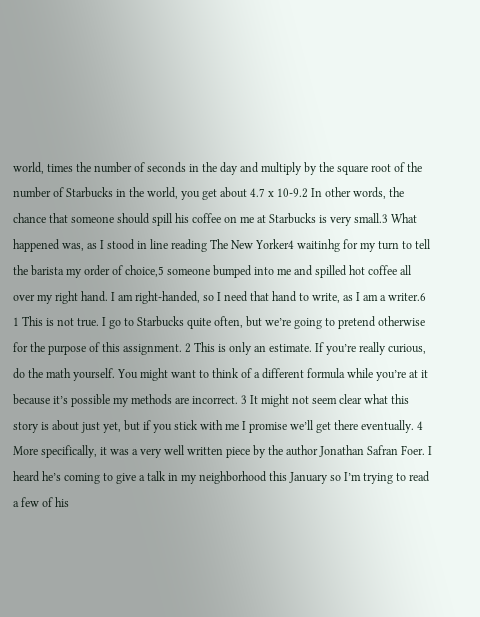world, times the number of seconds in the day and multiply by the square root of the number of Starbucks in the world, you get about 4.7 x 10-9.2 In other words, the chance that someone should spill his coffee on me at Starbucks is very small.3 What happened was, as I stood in line reading The New Yorker4 waitinhg for my turn to tell the barista my order of choice,5 someone bumped into me and spilled hot coffee all over my right hand. I am right-handed, so I need that hand to write, as I am a writer.6 1 This is not true. I go to Starbucks quite often, but we’re going to pretend otherwise for the purpose of this assignment. 2 This is only an estimate. If you’re really curious, do the math yourself. You might want to think of a different formula while you’re at it because it’s possible my methods are incorrect. 3 It might not seem clear what this story is about just yet, but if you stick with me I promise we’ll get there eventually. 4 More specifically, it was a very well written piece by the author Jonathan Safran Foer. I heard he’s coming to give a talk in my neighborhood this January so I’m trying to read a few of his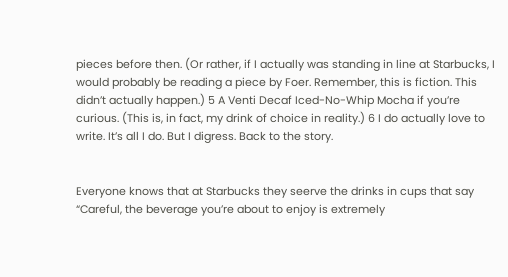pieces before then. (Or rather, if I actually was standing in line at Starbucks, I would probably be reading a piece by Foer. Remember, this is fiction. This didn’t actually happen.) 5 A Venti Decaf Iced-No-Whip Mocha if you’re curious. (This is, in fact, my drink of choice in reality.) 6 I do actually love to write. It’s all I do. But I digress. Back to the story.


Everyone knows that at Starbucks they seerve the drinks in cups that say “Careful, the beverage you’re about to enjoy is extremely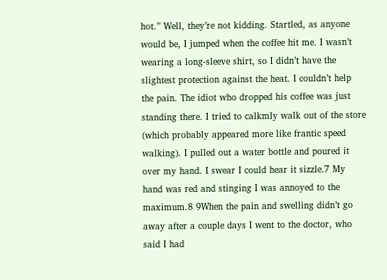hot.” Well, they’re not kidding. Startled, as anyone would be, I jumped when the coffee hit me. I wasn’t wearing a long-sleeve shirt, so I didn’t have the slightest protection against the heat. I couldn’t help the pain. The idiot who dropped his coffee was just standing there. I tried to calkmly walk out of the store (which probably appeared more like frantic speed walking). I pulled out a water bottle and poured it over my hand. I swear I could hear it sizzle.7 My hand was red and stinging I was annoyed to the maximum.8 9When the pain and swelling didn’t go away after a couple days I went to the doctor, who said I had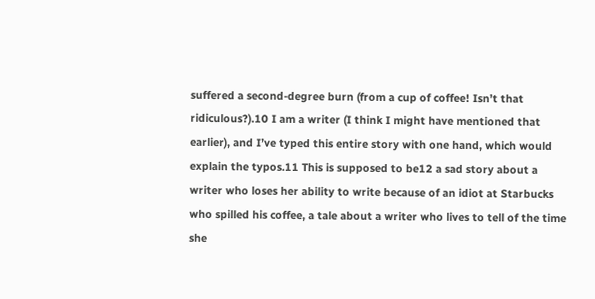suffered a second-degree burn (from a cup of coffee! Isn’t that ridiculous?).10 I am a writer (I think I might have mentioned that earlier), and I’ve typed this entire story with one hand, which would explain the typos.11 This is supposed to be12 a sad story about a writer who loses her ability to write because of an idiot at Starbucks who spilled his coffee, a tale about a writer who lives to tell of the time she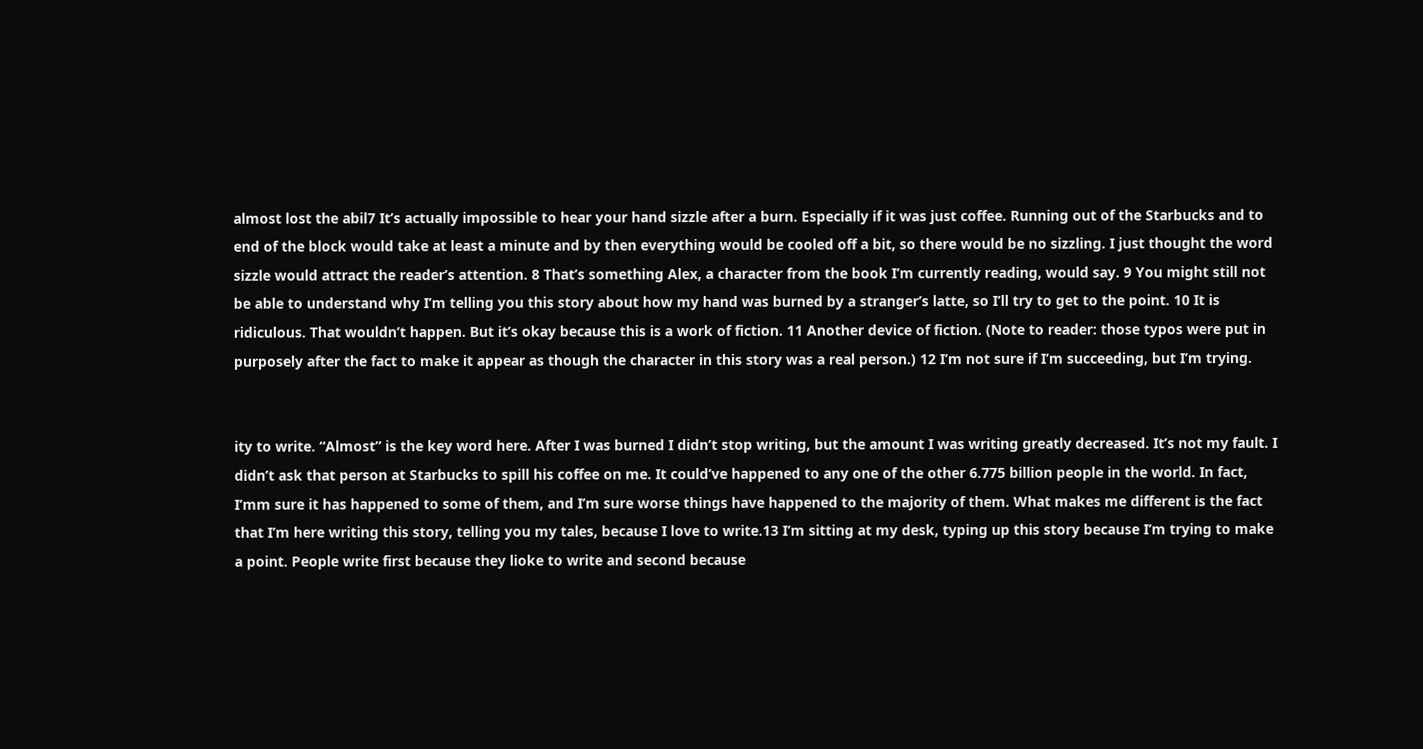almost lost the abil7 It’s actually impossible to hear your hand sizzle after a burn. Especially if it was just coffee. Running out of the Starbucks and to end of the block would take at least a minute and by then everything would be cooled off a bit, so there would be no sizzling. I just thought the word sizzle would attract the reader’s attention. 8 That’s something Alex, a character from the book I’m currently reading, would say. 9 You might still not be able to understand why I’m telling you this story about how my hand was burned by a stranger’s latte, so I’ll try to get to the point. 10 It is ridiculous. That wouldn’t happen. But it’s okay because this is a work of fiction. 11 Another device of fiction. (Note to reader: those typos were put in purposely after the fact to make it appear as though the character in this story was a real person.) 12 I’m not sure if I’m succeeding, but I’m trying.


ity to write. “Almost” is the key word here. After I was burned I didn’t stop writing, but the amount I was writing greatly decreased. It’s not my fault. I didn’t ask that person at Starbucks to spill his coffee on me. It could’ve happened to any one of the other 6.775 billion people in the world. In fact, I’mm sure it has happened to some of them, and I’m sure worse things have happened to the majority of them. What makes me different is the fact that I’m here writing this story, telling you my tales, because I love to write.13 I’m sitting at my desk, typing up this story because I’m trying to make a point. People write first because they lioke to write and second because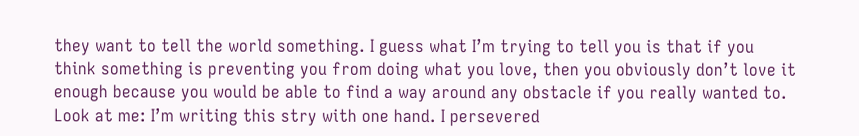they want to tell the world something. I guess what I’m trying to tell you is that if you think something is preventing you from doing what you love, then you obviously don’t love it enough because you would be able to find a way around any obstacle if you really wanted to. Look at me: I’m writing this stry with one hand. I persevered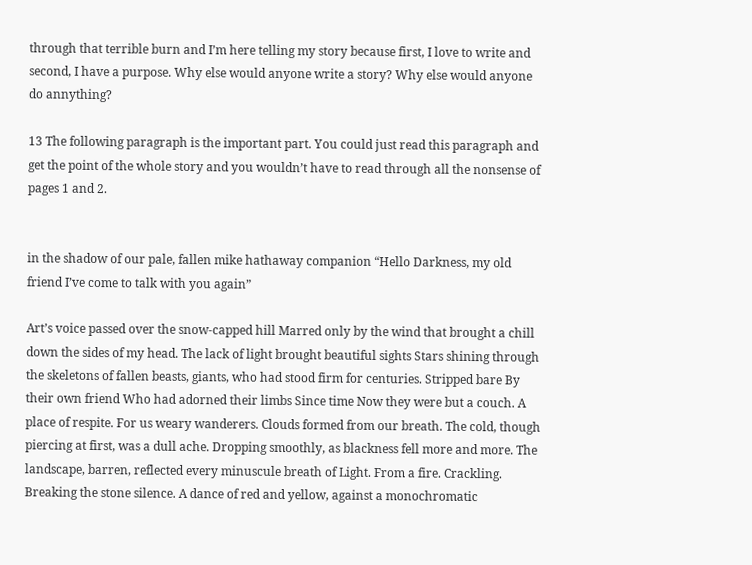through that terrible burn and I’m here telling my story because first, I love to write and second, I have a purpose. Why else would anyone write a story? Why else would anyone do annything?

13 The following paragraph is the important part. You could just read this paragraph and get the point of the whole story and you wouldn’t have to read through all the nonsense of pages 1 and 2.


in the shadow of our pale, fallen mike hathaway companion “Hello Darkness, my old friend I’ve come to talk with you again”

Art’s voice passed over the snow-capped hill Marred only by the wind that brought a chill down the sides of my head. The lack of light brought beautiful sights Stars shining through the skeletons of fallen beasts, giants, who had stood firm for centuries. Stripped bare By their own friend Who had adorned their limbs Since time Now they were but a couch. A place of respite. For us weary wanderers. Clouds formed from our breath. The cold, though piercing at first, was a dull ache. Dropping smoothly, as blackness fell more and more. The landscape, barren, reflected every minuscule breath of Light. From a fire. Crackling. Breaking the stone silence. A dance of red and yellow, against a monochromatic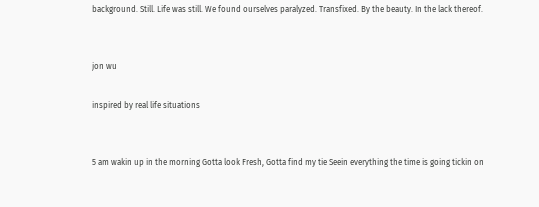background. Still. Life was still. We found ourselves paralyzed. Transfixed. By the beauty. In the lack thereof.


jon wu

inspired by real life situations


5 am wakin up in the morning Gotta look Fresh, Gotta find my tie Seein everything the time is going tickin on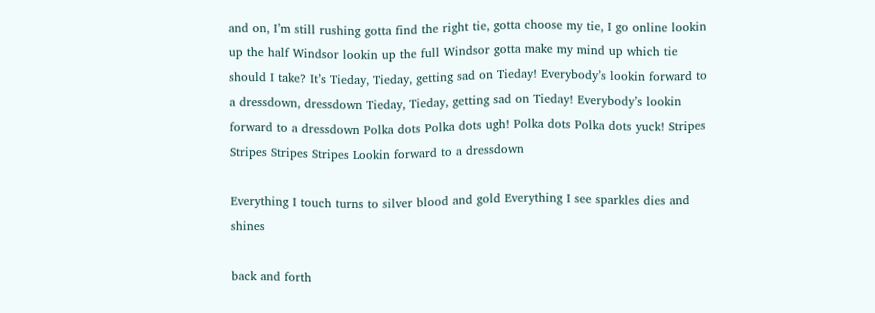and on, I’m still rushing gotta find the right tie, gotta choose my tie, I go online lookin up the half Windsor lookin up the full Windsor gotta make my mind up which tie should I take? It’s Tieday, Tieday, getting sad on Tieday! Everybody’s lookin forward to a dressdown, dressdown Tieday, Tieday, getting sad on Tieday! Everybody’s lookin forward to a dressdown Polka dots Polka dots ugh! Polka dots Polka dots yuck! Stripes Stripes Stripes Stripes Lookin forward to a dressdown

Everything I touch turns to silver blood and gold Everything I see sparkles dies and shines

back and forth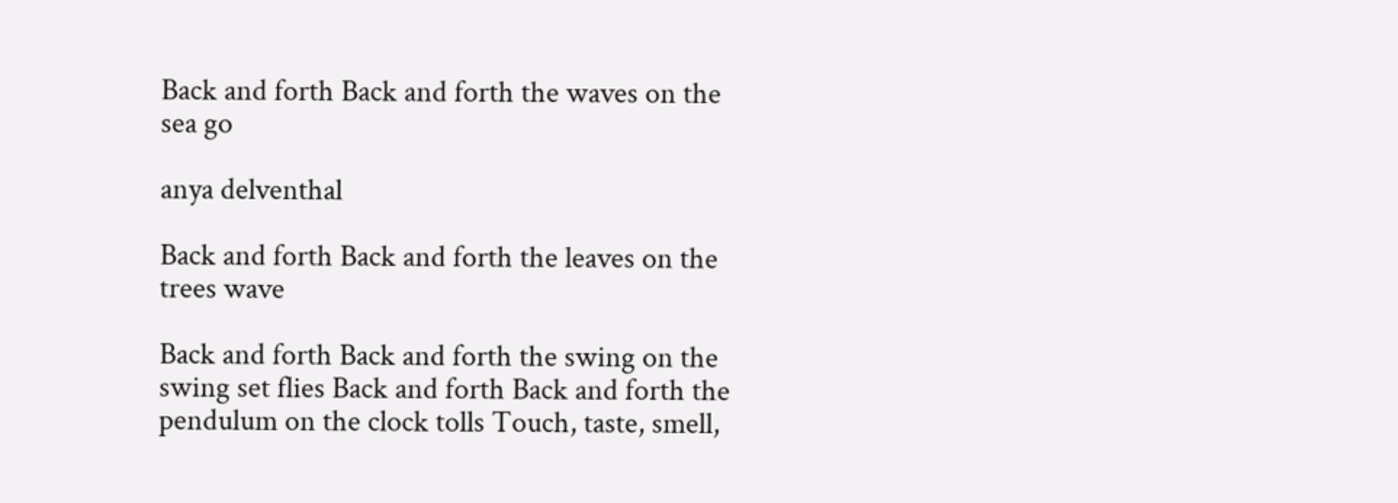Back and forth Back and forth the waves on the sea go

anya delventhal

Back and forth Back and forth the leaves on the trees wave

Back and forth Back and forth the swing on the swing set flies Back and forth Back and forth the pendulum on the clock tolls Touch, taste, smell,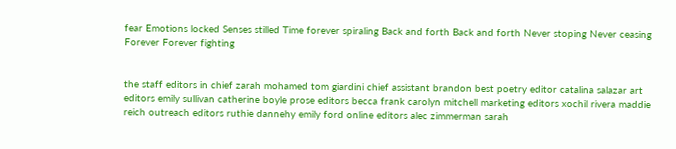fear Emotions locked Senses stilled Time forever spiraling Back and forth Back and forth Never stoping Never ceasing Forever Forever fighting


the staff editors in chief zarah mohamed tom giardini chief assistant brandon best poetry editor catalina salazar art editors emily sullivan catherine boyle prose editors becca frank carolyn mitchell marketing editors xochil rivera maddie reich outreach editors ruthie dannehy emily ford online editors alec zimmerman sarah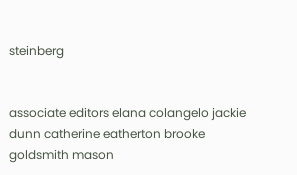steinberg


associate editors elana colangelo jackie dunn catherine eatherton brooke goldsmith mason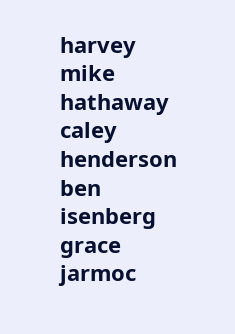harvey mike hathaway caley henderson ben isenberg grace jarmoc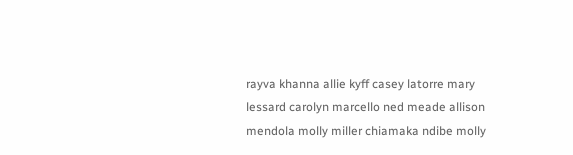rayva khanna allie kyff casey latorre mary lessard carolyn marcello ned meade allison mendola molly miller chiamaka ndibe molly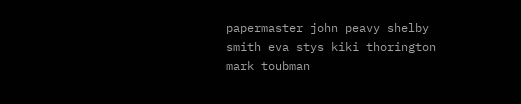papermaster john peavy shelby smith eva stys kiki thorington mark toubman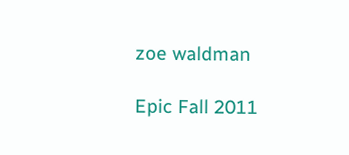zoe waldman

Epic Fall 2011